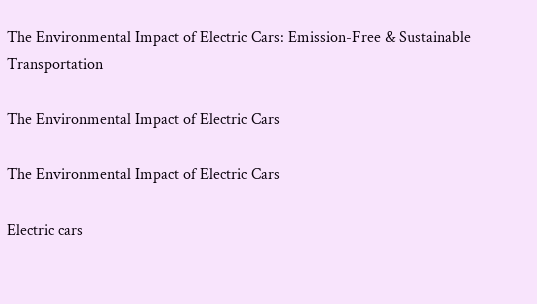The Environmental Impact of Electric Cars: Emission-Free & Sustainable Transportation

The Environmental Impact of Electric Cars

The Environmental Impact of Electric Cars

Electric cars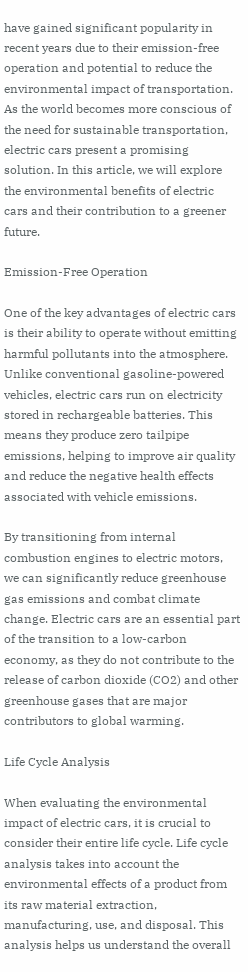have gained significant popularity in recent years due to their emission-free operation and potential to reduce the environmental impact of transportation. As the world becomes more conscious of the need for sustainable transportation, electric cars present a promising solution. In this article, we will explore the environmental benefits of electric cars and their contribution to a greener future.

Emission-Free Operation

One of the key advantages of electric cars is their ability to operate without emitting harmful pollutants into the atmosphere. Unlike conventional gasoline-powered vehicles, electric cars run on electricity stored in rechargeable batteries. This means they produce zero tailpipe emissions, helping to improve air quality and reduce the negative health effects associated with vehicle emissions.

By transitioning from internal combustion engines to electric motors, we can significantly reduce greenhouse gas emissions and combat climate change. Electric cars are an essential part of the transition to a low-carbon economy, as they do not contribute to the release of carbon dioxide (CO2) and other greenhouse gases that are major contributors to global warming.

Life Cycle Analysis

When evaluating the environmental impact of electric cars, it is crucial to consider their entire life cycle. Life cycle analysis takes into account the environmental effects of a product from its raw material extraction, manufacturing, use, and disposal. This analysis helps us understand the overall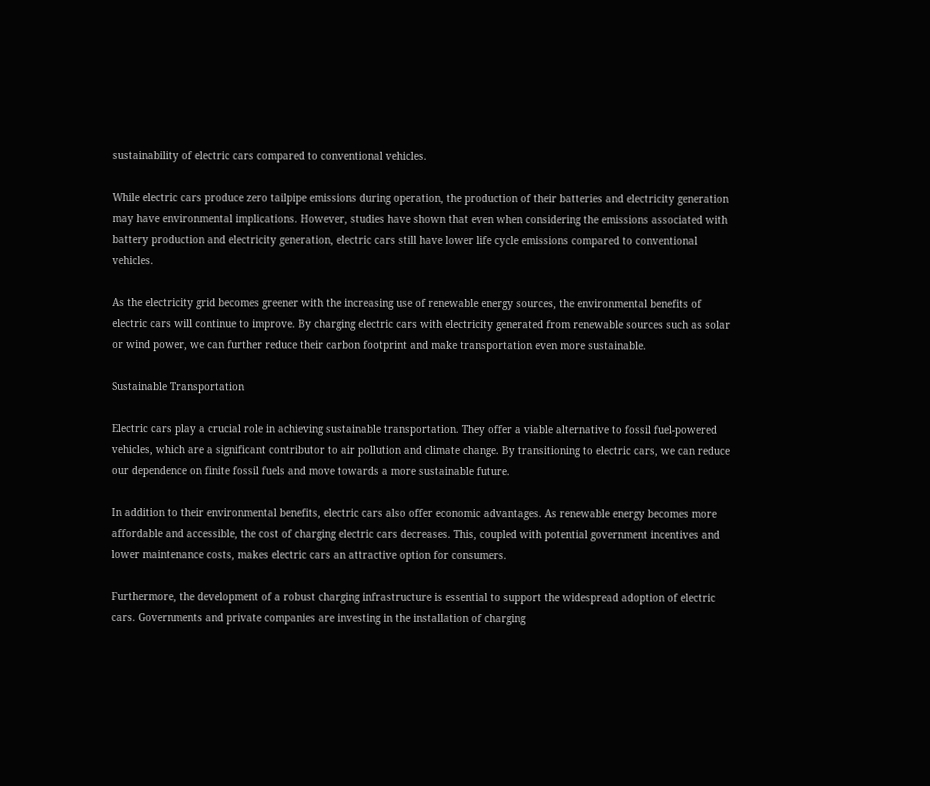sustainability of electric cars compared to conventional vehicles.

While electric cars produce zero tailpipe emissions during operation, the production of their batteries and electricity generation may have environmental implications. However, studies have shown that even when considering the emissions associated with battery production and electricity generation, electric cars still have lower life cycle emissions compared to conventional vehicles.

As the electricity grid becomes greener with the increasing use of renewable energy sources, the environmental benefits of electric cars will continue to improve. By charging electric cars with electricity generated from renewable sources such as solar or wind power, we can further reduce their carbon footprint and make transportation even more sustainable.

Sustainable Transportation

Electric cars play a crucial role in achieving sustainable transportation. They offer a viable alternative to fossil fuel-powered vehicles, which are a significant contributor to air pollution and climate change. By transitioning to electric cars, we can reduce our dependence on finite fossil fuels and move towards a more sustainable future.

In addition to their environmental benefits, electric cars also offer economic advantages. As renewable energy becomes more affordable and accessible, the cost of charging electric cars decreases. This, coupled with potential government incentives and lower maintenance costs, makes electric cars an attractive option for consumers.

Furthermore, the development of a robust charging infrastructure is essential to support the widespread adoption of electric cars. Governments and private companies are investing in the installation of charging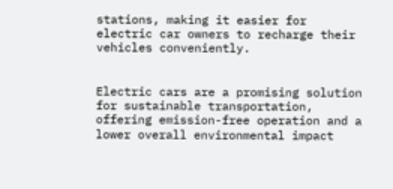stations, making it easier for electric car owners to recharge their vehicles conveniently.


Electric cars are a promising solution for sustainable transportation, offering emission-free operation and a lower overall environmental impact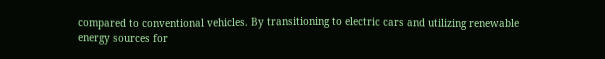compared to conventional vehicles. By transitioning to electric cars and utilizing renewable energy sources for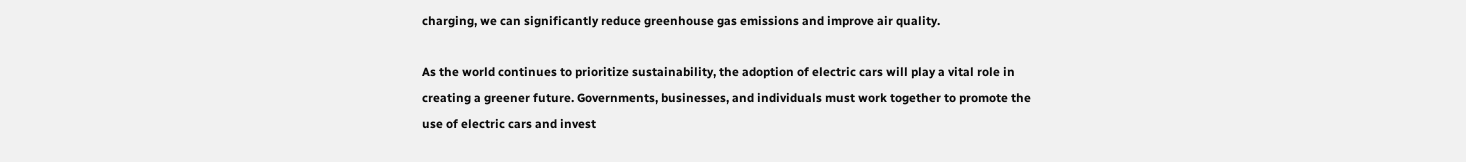charging, we can significantly reduce greenhouse gas emissions and improve air quality.

As the world continues to prioritize sustainability, the adoption of electric cars will play a vital role in creating a greener future. Governments, businesses, and individuals must work together to promote the use of electric cars and invest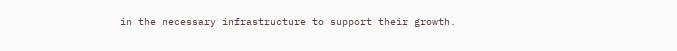in the necessary infrastructure to support their growth.